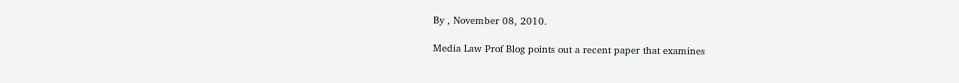By , November 08, 2010.

Media Law Prof Blog points out a recent paper that examines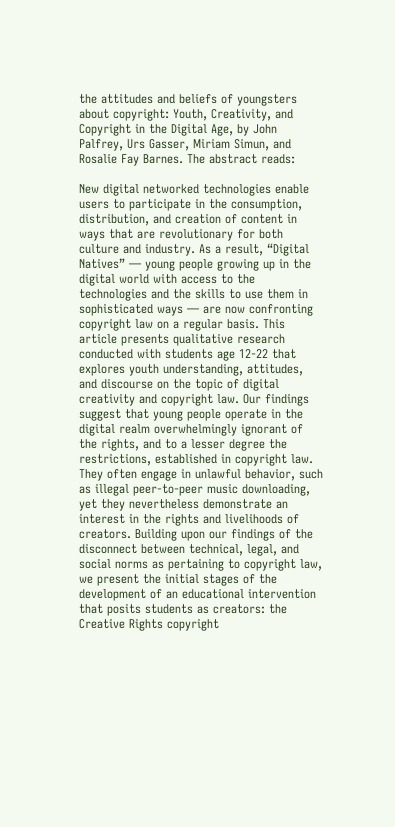the attitudes and beliefs of youngsters about copyright: Youth, Creativity, and Copyright in the Digital Age, by John Palfrey, Urs Gasser, Miriam Simun, and Rosalie Fay Barnes. The abstract reads:

New digital networked technologies enable users to participate in the consumption, distribution, and creation of content in ways that are revolutionary for both culture and industry. As a result, “Digital Natives” — young people growing up in the digital world with access to the technologies and the skills to use them in sophisticated ways — are now confronting copyright law on a regular basis. This article presents qualitative research conducted with students age 12-22 that explores youth understanding, attitudes, and discourse on the topic of digital creativity and copyright law. Our findings suggest that young people operate in the digital realm overwhelmingly ignorant of the rights, and to a lesser degree the restrictions, established in copyright law. They often engage in unlawful behavior, such as illegal peer-to-peer music downloading, yet they nevertheless demonstrate an interest in the rights and livelihoods of creators. Building upon our findings of the disconnect between technical, legal, and social norms as pertaining to copyright law, we present the initial stages of the development of an educational intervention that posits students as creators: the Creative Rights copyright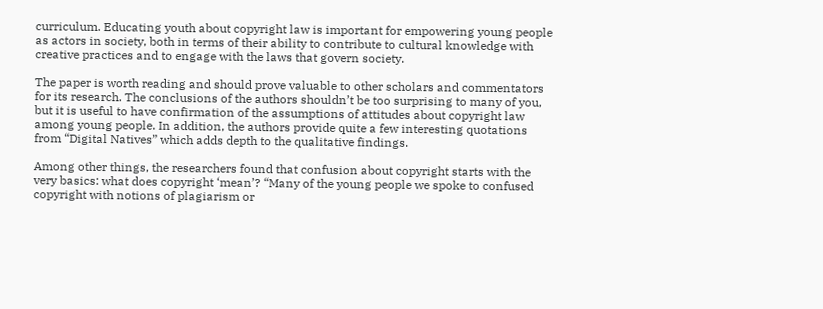curriculum. Educating youth about copyright law is important for empowering young people as actors in society, both in terms of their ability to contribute to cultural knowledge with creative practices and to engage with the laws that govern society.

The paper is worth reading and should prove valuable to other scholars and commentators for its research. The conclusions of the authors shouldn’t be too surprising to many of you, but it is useful to have confirmation of the assumptions of attitudes about copyright law among young people. In addition, the authors provide quite a few interesting quotations from “Digital Natives” which adds depth to the qualitative findings.

Among other things, the researchers found that confusion about copyright starts with the very basics: what does copyright ‘mean’? “Many of the young people we spoke to confused copyright with notions of plagiarism or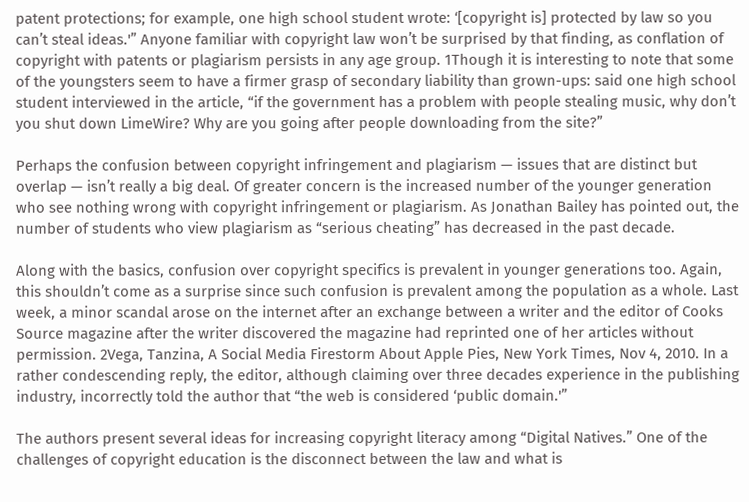patent protections; for example, one high school student wrote: ‘[copyright is] protected by law so you can’t steal ideas.'” Anyone familiar with copyright law won’t be surprised by that finding, as conflation of copyright with patents or plagiarism persists in any age group. 1Though it is interesting to note that some of the youngsters seem to have a firmer grasp of secondary liability than grown-ups: said one high school student interviewed in the article, “if the government has a problem with people stealing music, why don’t you shut down LimeWire? Why are you going after people downloading from the site?”

Perhaps the confusion between copyright infringement and plagiarism — issues that are distinct but overlap — isn’t really a big deal. Of greater concern is the increased number of the younger generation who see nothing wrong with copyright infringement or plagiarism. As Jonathan Bailey has pointed out, the number of students who view plagiarism as “serious cheating” has decreased in the past decade.

Along with the basics, confusion over copyright specifics is prevalent in younger generations too. Again, this shouldn’t come as a surprise since such confusion is prevalent among the population as a whole. Last week, a minor scandal arose on the internet after an exchange between a writer and the editor of Cooks Source magazine after the writer discovered the magazine had reprinted one of her articles without permission. 2Vega, Tanzina, A Social Media Firestorm About Apple Pies, New York Times, Nov 4, 2010. In a rather condescending reply, the editor, although claiming over three decades experience in the publishing industry, incorrectly told the author that “the web is considered ‘public domain.'”

The authors present several ideas for increasing copyright literacy among “Digital Natives.” One of the challenges of copyright education is the disconnect between the law and what is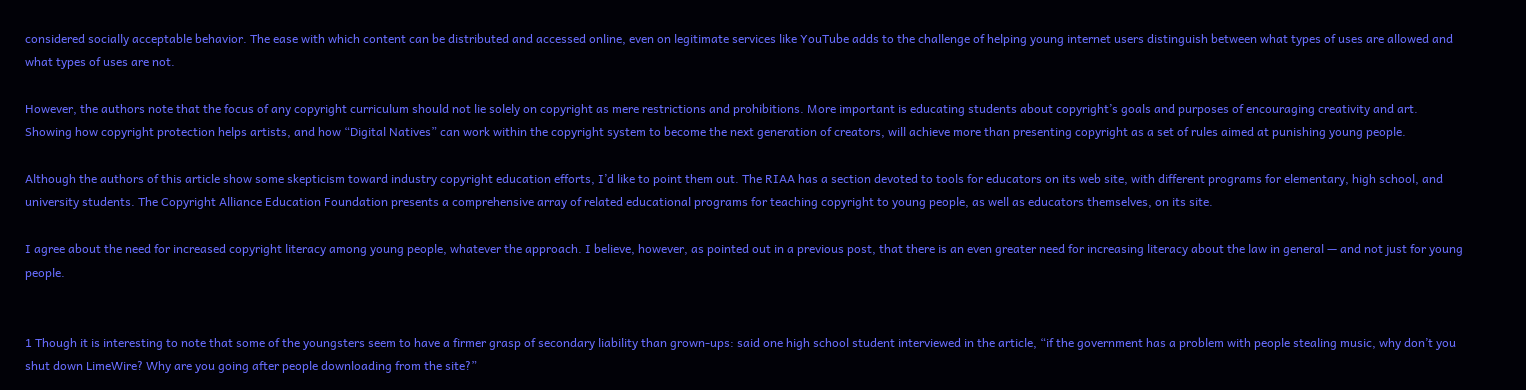considered socially acceptable behavior. The ease with which content can be distributed and accessed online, even on legitimate services like YouTube adds to the challenge of helping young internet users distinguish between what types of uses are allowed and what types of uses are not.

However, the authors note that the focus of any copyright curriculum should not lie solely on copyright as mere restrictions and prohibitions. More important is educating students about copyright’s goals and purposes of encouraging creativity and art. Showing how copyright protection helps artists, and how “Digital Natives” can work within the copyright system to become the next generation of creators, will achieve more than presenting copyright as a set of rules aimed at punishing young people.

Although the authors of this article show some skepticism toward industry copyright education efforts, I’d like to point them out. The RIAA has a section devoted to tools for educators on its web site, with different programs for elementary, high school, and university students. The Copyright Alliance Education Foundation presents a comprehensive array of related educational programs for teaching copyright to young people, as well as educators themselves, on its site.

I agree about the need for increased copyright literacy among young people, whatever the approach. I believe, however, as pointed out in a previous post, that there is an even greater need for increasing literacy about the law in general — and not just for young people.


1 Though it is interesting to note that some of the youngsters seem to have a firmer grasp of secondary liability than grown-ups: said one high school student interviewed in the article, “if the government has a problem with people stealing music, why don’t you shut down LimeWire? Why are you going after people downloading from the site?”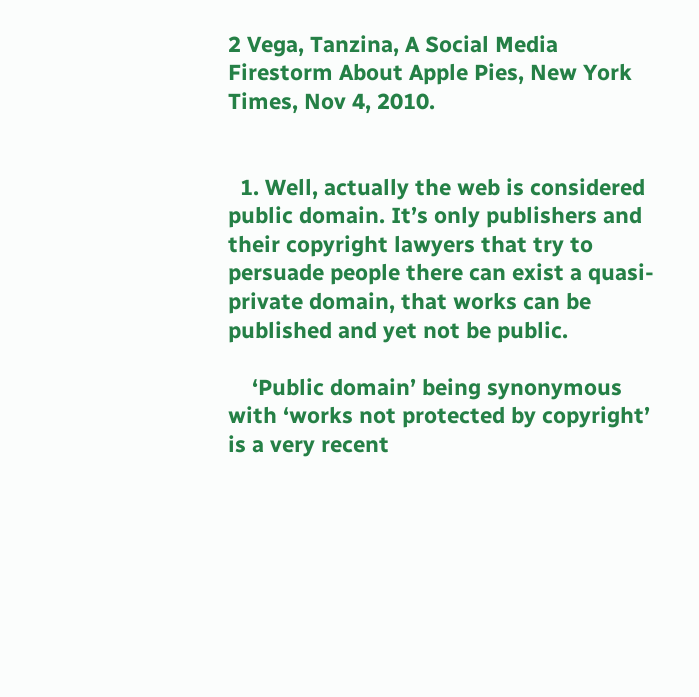2 Vega, Tanzina, A Social Media Firestorm About Apple Pies, New York Times, Nov 4, 2010.


  1. Well, actually the web is considered public domain. It’s only publishers and their copyright lawyers that try to persuade people there can exist a quasi-private domain, that works can be published and yet not be public.

    ‘Public domain’ being synonymous with ‘works not protected by copyright’ is a very recent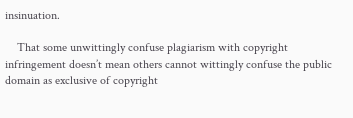insinuation.

    That some unwittingly confuse plagiarism with copyright infringement doesn’t mean others cannot wittingly confuse the public domain as exclusive of copyright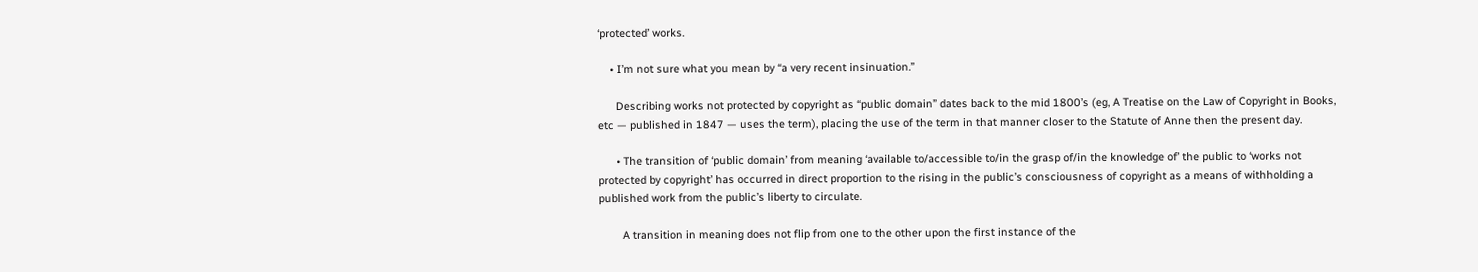‘protected’ works.

    • I’m not sure what you mean by “a very recent insinuation.”

      Describing works not protected by copyright as “public domain” dates back to the mid 1800’s (eg, A Treatise on the Law of Copyright in Books, etc — published in 1847 — uses the term), placing the use of the term in that manner closer to the Statute of Anne then the present day.

      • The transition of ‘public domain’ from meaning ‘available to/accessible to/in the grasp of/in the knowledge of’ the public to ‘works not protected by copyright’ has occurred in direct proportion to the rising in the public’s consciousness of copyright as a means of withholding a published work from the public’s liberty to circulate.

        A transition in meaning does not flip from one to the other upon the first instance of the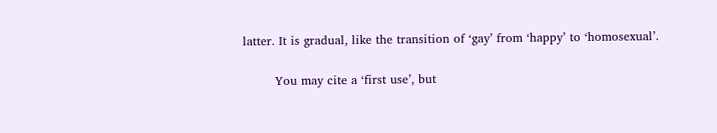latter. It is gradual, like the transition of ‘gay’ from ‘happy’ to ‘homosexual’.

        You may cite a ‘first use’, but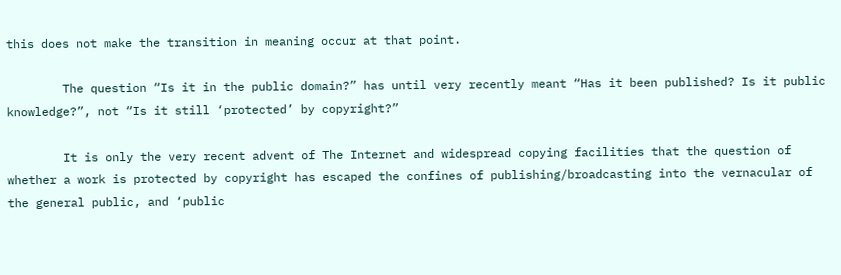this does not make the transition in meaning occur at that point.

        The question “Is it in the public domain?” has until very recently meant “Has it been published? Is it public knowledge?”, not “Is it still ‘protected’ by copyright?”

        It is only the very recent advent of The Internet and widespread copying facilities that the question of whether a work is protected by copyright has escaped the confines of publishing/broadcasting into the vernacular of the general public, and ‘public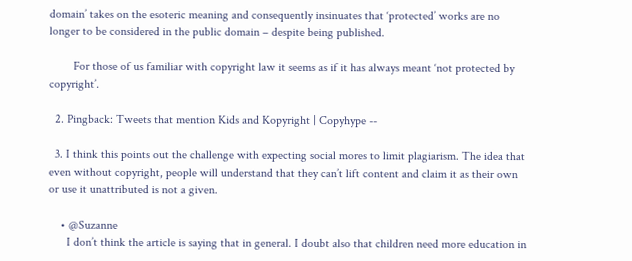domain’ takes on the esoteric meaning and consequently insinuates that ‘protected’ works are no longer to be considered in the public domain – despite being published.

        For those of us familiar with copyright law it seems as if it has always meant ‘not protected by copyright’.

  2. Pingback: Tweets that mention Kids and Kopyright | Copyhype --

  3. I think this points out the challenge with expecting social mores to limit plagiarism. The idea that even without copyright, people will understand that they can’t lift content and claim it as their own or use it unattributed is not a given.

    • @Suzanne
      I don’t think the article is saying that in general. I doubt also that children need more education in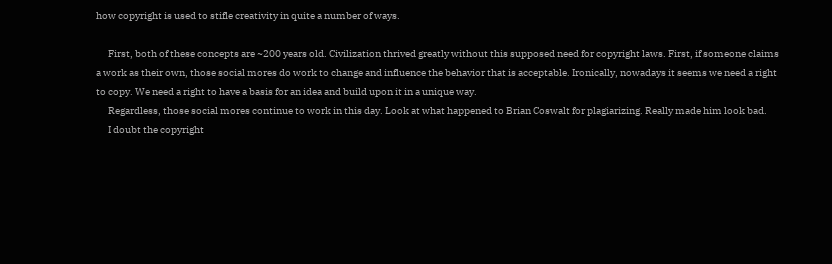how copyright is used to stifle creativity in quite a number of ways.

      First, both of these concepts are ~200 years old. Civilization thrived greatly without this supposed need for copyright laws. First, if someone claims a work as their own, those social mores do work to change and influence the behavior that is acceptable. Ironically, nowadays it seems we need a right to copy. We need a right to have a basis for an idea and build upon it in a unique way.
      Regardless, those social mores continue to work in this day. Look at what happened to Brian Coswalt for plagiarizing. Really made him look bad.
      I doubt the copyright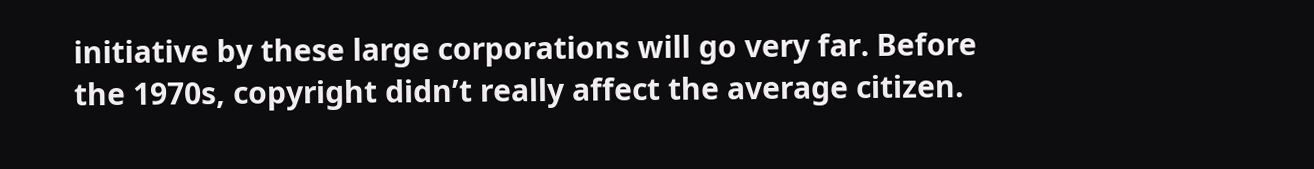initiative by these large corporations will go very far. Before the 1970s, copyright didn’t really affect the average citizen.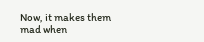Now, it makes them mad when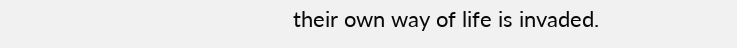their own way of life is invaded.